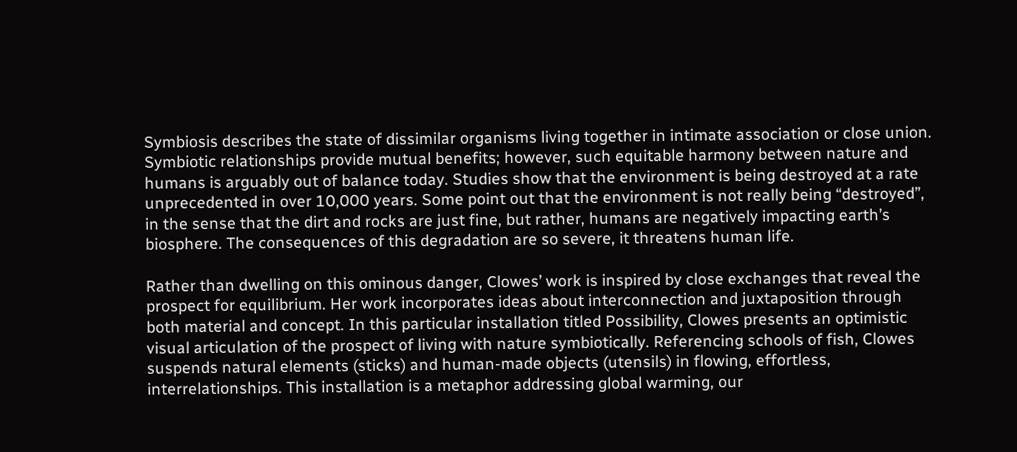Symbiosis describes the state of dissimilar organisms living together in intimate association or close union. Symbiotic relationships provide mutual benefits; however, such equitable harmony between nature and humans is arguably out of balance today. Studies show that the environment is being destroyed at a rate unprecedented in over 10,000 years. Some point out that the environment is not really being “destroyed”, in the sense that the dirt and rocks are just fine, but rather, humans are negatively impacting earth’s biosphere. The consequences of this degradation are so severe, it threatens human life.

Rather than dwelling on this ominous danger, Clowes’ work is inspired by close exchanges that reveal the prospect for equilibrium. Her work incorporates ideas about interconnection and juxtaposition through both material and concept. In this particular installation titled Possibility, Clowes presents an optimistic visual articulation of the prospect of living with nature symbiotically. Referencing schools of fish, Clowes suspends natural elements (sticks) and human-made objects (utensils) in flowing, effortless, interrelationships. This installation is a metaphor addressing global warming, our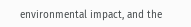environmental impact, and the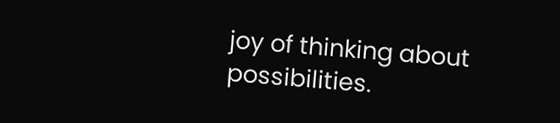joy of thinking about possibilities.